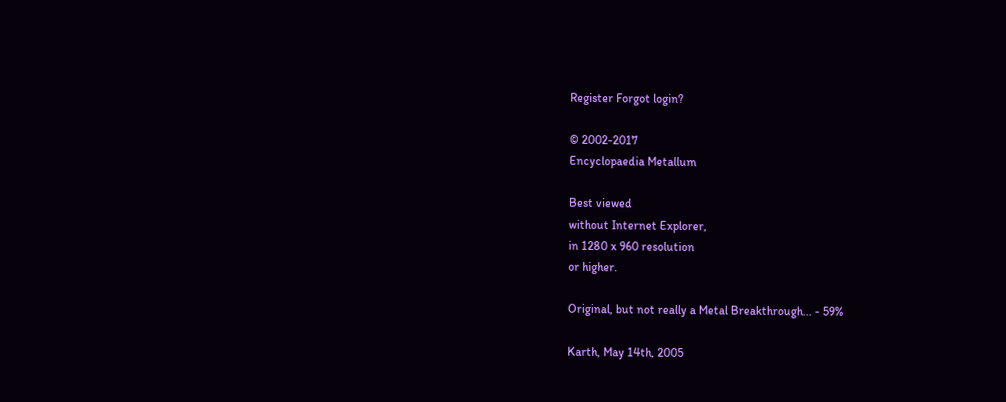Register Forgot login?

© 2002-2017
Encyclopaedia Metallum

Best viewed
without Internet Explorer,
in 1280 x 960 resolution
or higher.

Original, but not really a Metal Breakthrough... - 59%

Karth, May 14th, 2005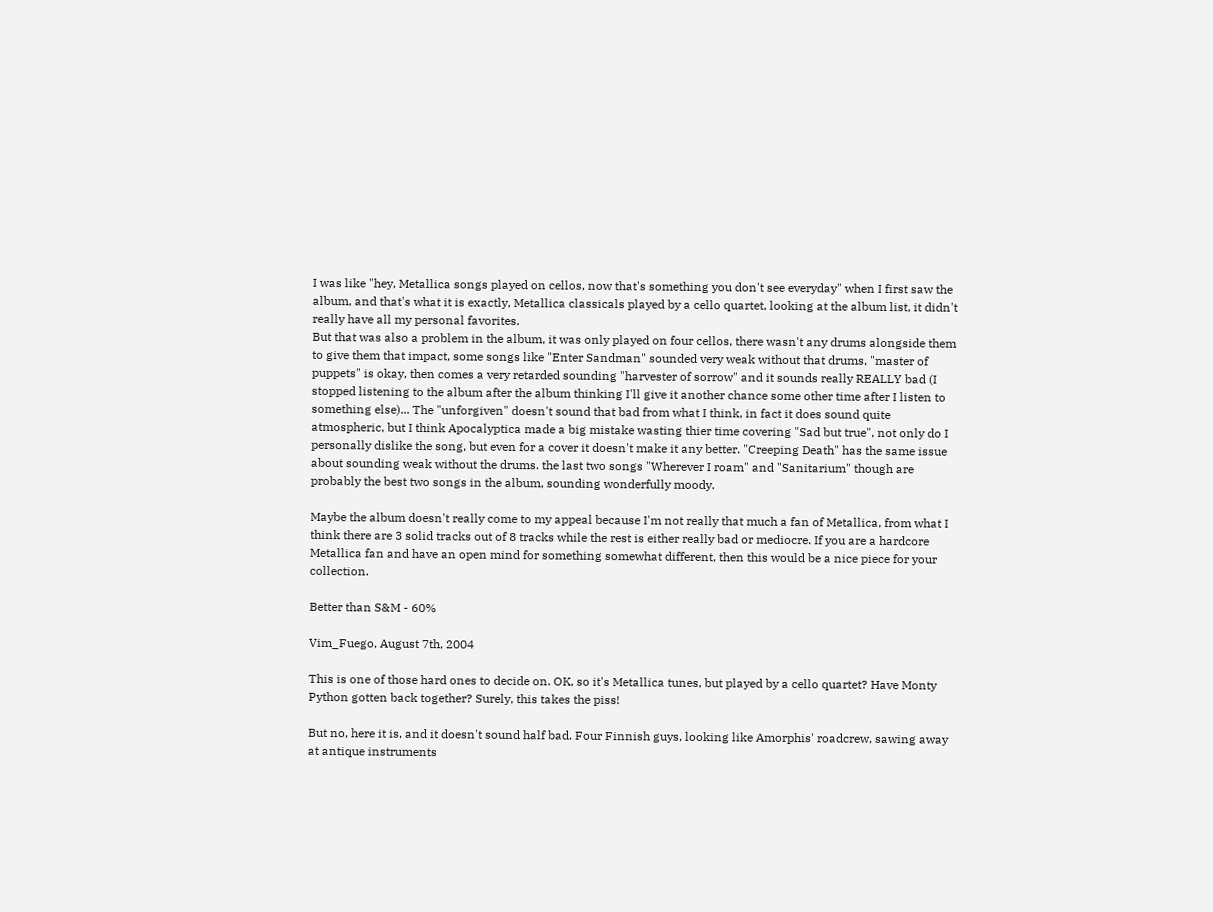I was like "hey, Metallica songs played on cellos, now that's something you don't see everyday" when I first saw the album, and that's what it is exactly, Metallica classicals played by a cello quartet, looking at the album list, it didn't really have all my personal favorites.
But that was also a problem in the album, it was only played on four cellos, there wasn't any drums alongside them to give them that impact, some songs like "Enter Sandman" sounded very weak without that drums, "master of puppets" is okay, then comes a very retarded sounding "harvester of sorrow" and it sounds really REALLY bad (I stopped listening to the album after the album thinking I'll give it another chance some other time after I listen to something else)... The "unforgiven" doesn't sound that bad from what I think, in fact it does sound quite atmospheric, but I think Apocalyptica made a big mistake wasting thier time covering "Sad but true", not only do I personally dislike the song, but even for a cover it doesn't make it any better. "Creeping Death" has the same issue about sounding weak without the drums. the last two songs "Wherever I roam" and "Sanitarium" though are probably the best two songs in the album, sounding wonderfully moody.

Maybe the album doesn't really come to my appeal because I'm not really that much a fan of Metallica, from what I think there are 3 solid tracks out of 8 tracks while the rest is either really bad or mediocre. If you are a hardcore Metallica fan and have an open mind for something somewhat different, then this would be a nice piece for your collection.

Better than S&M - 60%

Vim_Fuego, August 7th, 2004

This is one of those hard ones to decide on. OK, so it's Metallica tunes, but played by a cello quartet? Have Monty Python gotten back together? Surely, this takes the piss!

But no, here it is, and it doesn't sound half bad. Four Finnish guys, looking like Amorphis' roadcrew, sawing away at antique instruments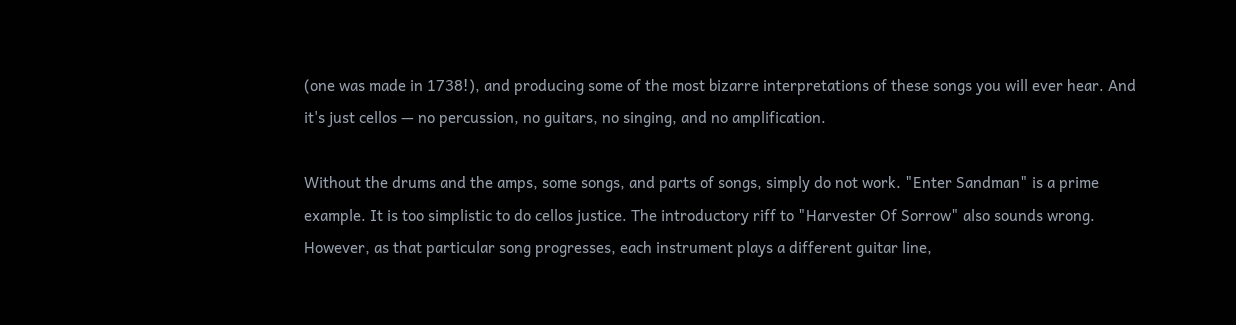(one was made in 1738!), and producing some of the most bizarre interpretations of these songs you will ever hear. And it's just cellos — no percussion, no guitars, no singing, and no amplification.

Without the drums and the amps, some songs, and parts of songs, simply do not work. "Enter Sandman" is a prime example. It is too simplistic to do cellos justice. The introductory riff to "Harvester Of Sorrow" also sounds wrong. However, as that particular song progresses, each instrument plays a different guitar line,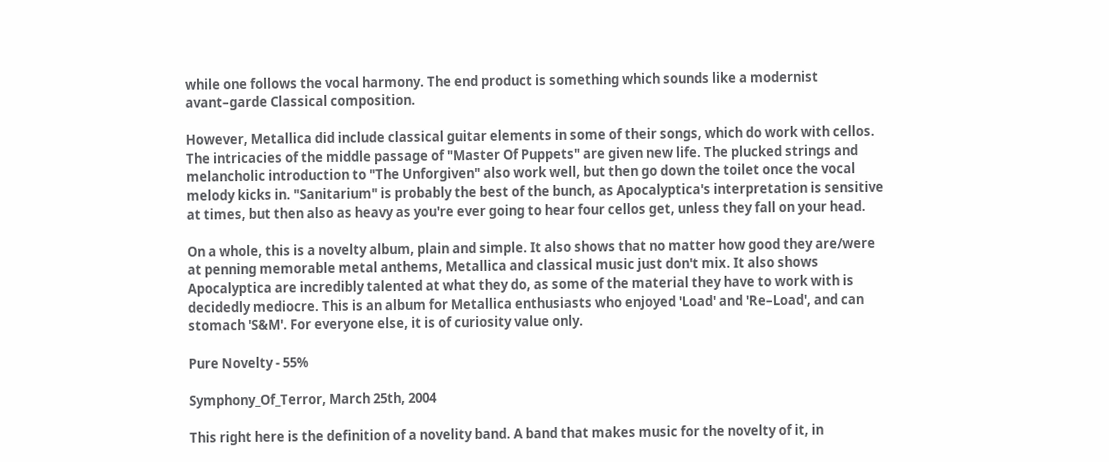while one follows the vocal harmony. The end product is something which sounds like a modernist avant–garde Classical composition.

However, Metallica did include classical guitar elements in some of their songs, which do work with cellos. The intricacies of the middle passage of "Master Of Puppets" are given new life. The plucked strings and melancholic introduction to "The Unforgiven" also work well, but then go down the toilet once the vocal melody kicks in. "Sanitarium" is probably the best of the bunch, as Apocalyptica's interpretation is sensitive at times, but then also as heavy as you're ever going to hear four cellos get, unless they fall on your head.

On a whole, this is a novelty album, plain and simple. It also shows that no matter how good they are/were at penning memorable metal anthems, Metallica and classical music just don't mix. It also shows Apocalyptica are incredibly talented at what they do, as some of the material they have to work with is decidedly mediocre. This is an album for Metallica enthusiasts who enjoyed 'Load' and 'Re–Load', and can stomach 'S&M'. For everyone else, it is of curiosity value only.

Pure Novelty - 55%

Symphony_Of_Terror, March 25th, 2004

This right here is the definition of a novelity band. A band that makes music for the novelty of it, in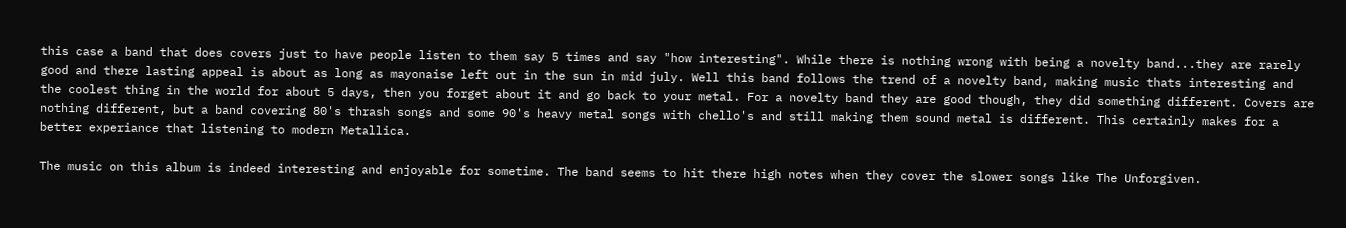this case a band that does covers just to have people listen to them say 5 times and say "how interesting". While there is nothing wrong with being a novelty band...they are rarely good and there lasting appeal is about as long as mayonaise left out in the sun in mid july. Well this band follows the trend of a novelty band, making music thats interesting and the coolest thing in the world for about 5 days, then you forget about it and go back to your metal. For a novelty band they are good though, they did something different. Covers are nothing different, but a band covering 80's thrash songs and some 90's heavy metal songs with chello's and still making them sound metal is different. This certainly makes for a better experiance that listening to modern Metallica.

The music on this album is indeed interesting and enjoyable for sometime. The band seems to hit there high notes when they cover the slower songs like The Unforgiven.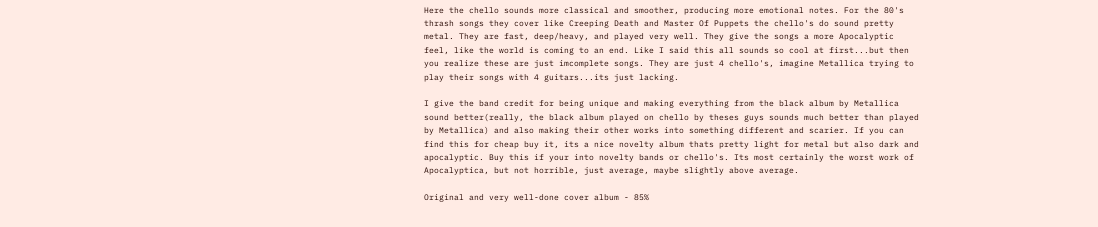Here the chello sounds more classical and smoother, producing more emotional notes. For the 80's thrash songs they cover like Creeping Death and Master Of Puppets the chello's do sound pretty metal. They are fast, deep/heavy, and played very well. They give the songs a more Apocalyptic feel, like the world is coming to an end. Like I said this all sounds so cool at first...but then you realize these are just imcomplete songs. They are just 4 chello's, imagine Metallica trying to play their songs with 4 guitars...its just lacking.

I give the band credit for being unique and making everything from the black album by Metallica sound better(really, the black album played on chello by theses guys sounds much better than played by Metallica) and also making their other works into something different and scarier. If you can find this for cheap buy it, its a nice novelty album thats pretty light for metal but also dark and apocalyptic. Buy this if your into novelty bands or chello's. Its most certainly the worst work of Apocalyptica, but not horrible, just average, maybe slightly above average.

Original and very well-done cover album - 85%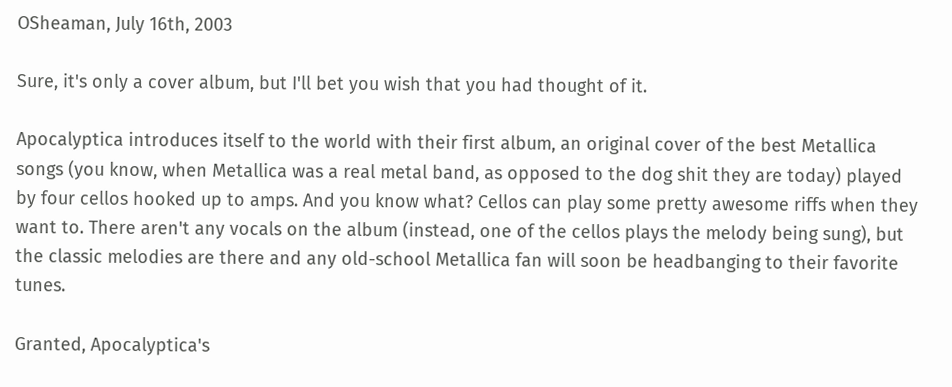OSheaman, July 16th, 2003

Sure, it's only a cover album, but I'll bet you wish that you had thought of it.

Apocalyptica introduces itself to the world with their first album, an original cover of the best Metallica songs (you know, when Metallica was a real metal band, as opposed to the dog shit they are today) played by four cellos hooked up to amps. And you know what? Cellos can play some pretty awesome riffs when they want to. There aren't any vocals on the album (instead, one of the cellos plays the melody being sung), but the classic melodies are there and any old-school Metallica fan will soon be headbanging to their favorite tunes.

Granted, Apocalyptica's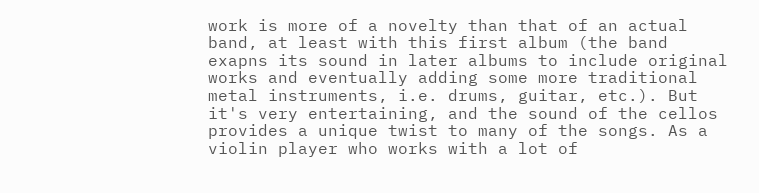work is more of a novelty than that of an actual band, at least with this first album (the band exapns its sound in later albums to include original works and eventually adding some more traditional metal instruments, i.e. drums, guitar, etc.). But it's very entertaining, and the sound of the cellos provides a unique twist to many of the songs. As a violin player who works with a lot of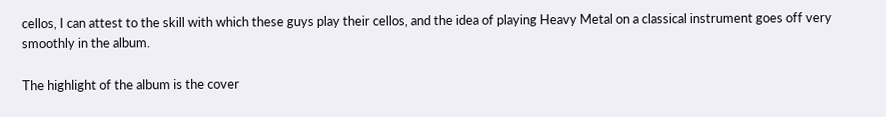cellos, I can attest to the skill with which these guys play their cellos, and the idea of playing Heavy Metal on a classical instrument goes off very smoothly in the album.

The highlight of the album is the cover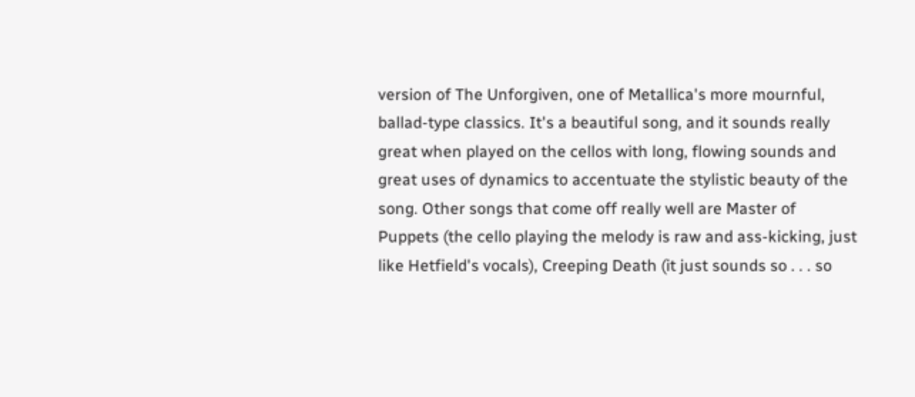version of The Unforgiven, one of Metallica's more mournful, ballad-type classics. It's a beautiful song, and it sounds really great when played on the cellos with long, flowing sounds and great uses of dynamics to accentuate the stylistic beauty of the song. Other songs that come off really well are Master of Puppets (the cello playing the melody is raw and ass-kicking, just like Hetfield's vocals), Creeping Death (it just sounds so . . . so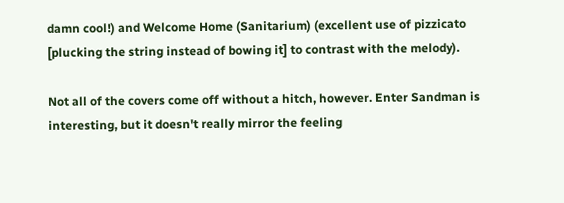damn cool!) and Welcome Home (Sanitarium) (excellent use of pizzicato [plucking the string instead of bowing it] to contrast with the melody).

Not all of the covers come off without a hitch, however. Enter Sandman is interesting, but it doesn't really mirror the feeling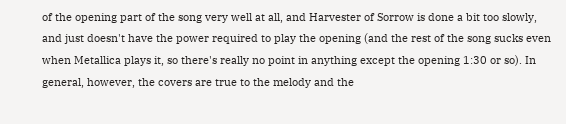of the opening part of the song very well at all, and Harvester of Sorrow is done a bit too slowly, and just doesn't have the power required to play the opening (and the rest of the song sucks even when Metallica plays it, so there's really no point in anything except the opening 1:30 or so). In general, however, the covers are true to the melody and the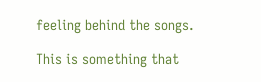feeling behind the songs.

This is something that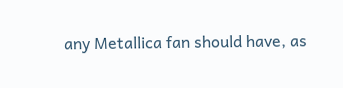any Metallica fan should have, as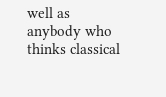well as anybody who thinks classical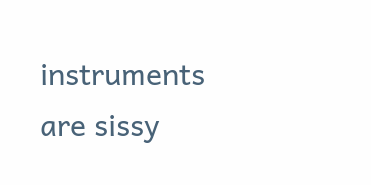instruments are sissy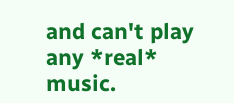and can't play any *real* music.